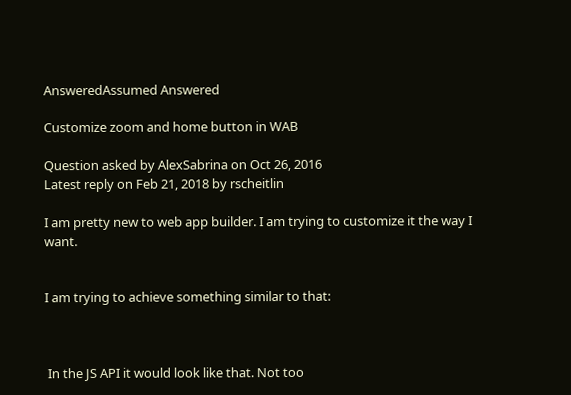AnsweredAssumed Answered

Customize zoom and home button in WAB

Question asked by AlexSabrina on Oct 26, 2016
Latest reply on Feb 21, 2018 by rscheitlin

I am pretty new to web app builder. I am trying to customize it the way I want.


I am trying to achieve something similar to that:



 In the JS API it would look like that. Not too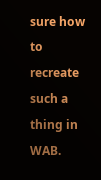sure how to recreate such a thing in WAB.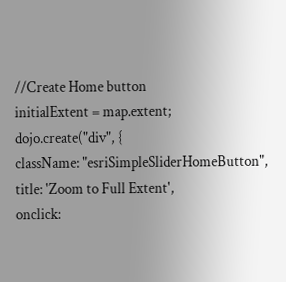//Create Home button
initialExtent = map.extent;
dojo.create("div", {
className: "esriSimpleSliderHomeButton",
title: 'Zoom to Full Extent',
onclick: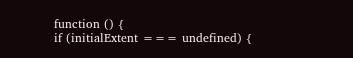function () {
if (initialExtent === undefined) {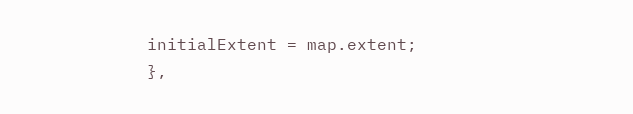initialExtent = map.extent;
},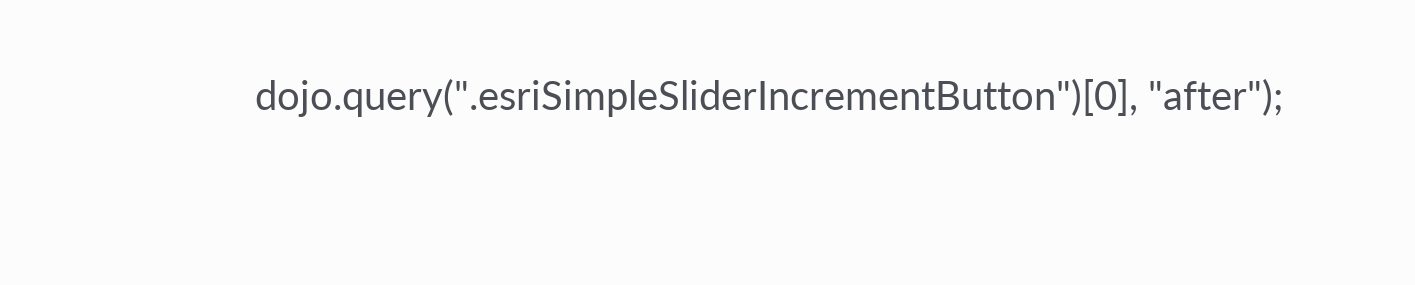dojo.query(".esriSimpleSliderIncrementButton")[0], "after");